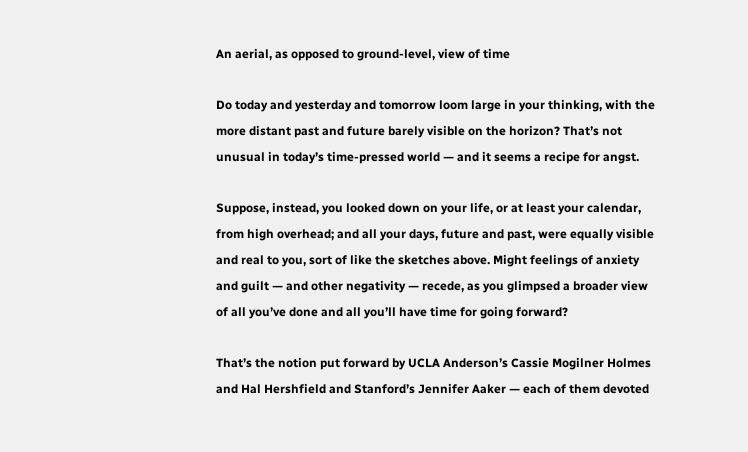An aerial, as opposed to ground-level, view of time

Do today and yesterday and tomorrow loom large in your thinking, with the more distant past and future barely visible on the horizon? That’s not unusual in today’s time-pressed world — and it seems a recipe for angst.

Suppose, instead, you looked down on your life, or at least your calendar, from high overhead; and all your days, future and past, were equally visible and real to you, sort of like the sketches above. Might feelings of anxiety and guilt — and other negativity — recede, as you glimpsed a broader view of all you’ve done and all you’ll have time for going forward?

That’s the notion put forward by UCLA Anderson’s Cassie Mogilner Holmes and Hal Hershfield and Stanford’s Jennifer Aaker — each of them devoted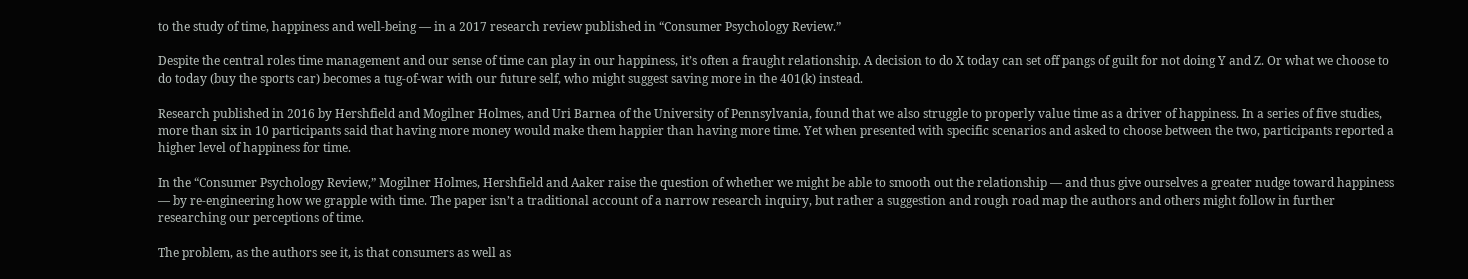to the study of time, happiness and well-being — in a 2017 research review published in “Consumer Psychology Review.”

Despite the central roles time management and our sense of time can play in our happiness, it’s often a fraught relationship. A decision to do X today can set off pangs of guilt for not doing Y and Z. Or what we choose to do today (buy the sports car) becomes a tug-of-war with our future self, who might suggest saving more in the 401(k) instead.

Research published in 2016 by Hershfield and Mogilner Holmes, and Uri Barnea of the University of Pennsylvania, found that we also struggle to properly value time as a driver of happiness. In a series of five studies, more than six in 10 participants said that having more money would make them happier than having more time. Yet when presented with specific scenarios and asked to choose between the two, participants reported a higher level of happiness for time.

In the “Consumer Psychology Review,” Mogilner Holmes, Hershfield and Aaker raise the question of whether we might be able to smooth out the relationship — and thus give ourselves a greater nudge toward happiness — by re-engineering how we grapple with time. The paper isn’t a traditional account of a narrow research inquiry, but rather a suggestion and rough road map the authors and others might follow in further researching our perceptions of time.

The problem, as the authors see it, is that consumers as well as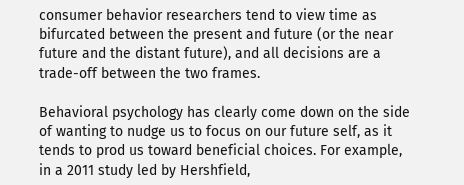consumer behavior researchers tend to view time as bifurcated between the present and future (or the near future and the distant future), and all decisions are a trade-off between the two frames.

Behavioral psychology has clearly come down on the side of wanting to nudge us to focus on our future self, as it tends to prod us toward beneficial choices. For example, in a 2011 study led by Hershfield,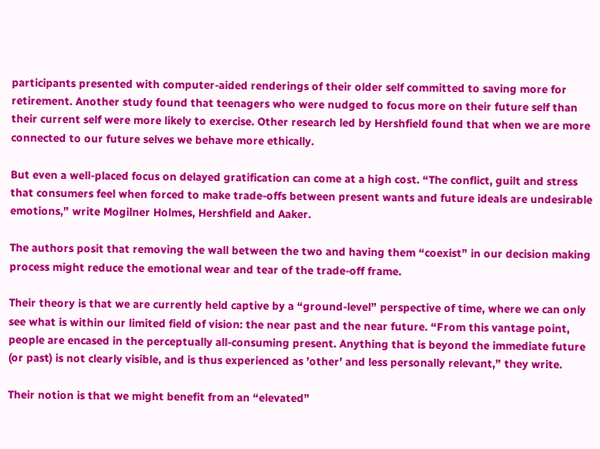participants presented with computer-aided renderings of their older self committed to saving more for retirement. Another study found that teenagers who were nudged to focus more on their future self than their current self were more likely to exercise. Other research led by Hershfield found that when we are more connected to our future selves we behave more ethically.

But even a well-placed focus on delayed gratification can come at a high cost. “The conflict, guilt and stress that consumers feel when forced to make trade-offs between present wants and future ideals are undesirable emotions,” write Mogilner Holmes, Hershfield and Aaker.

The authors posit that removing the wall between the two and having them “coexist” in our decision making process might reduce the emotional wear and tear of the trade-off frame.

Their theory is that we are currently held captive by a “ground-level” perspective of time, where we can only see what is within our limited field of vision: the near past and the near future. “From this vantage point, people are encased in the perceptually all-consuming present. Anything that is beyond the immediate future (or past) is not clearly visible, and is thus experienced as ’other’ and less personally relevant,” they write.

Their notion is that we might benefit from an “elevated”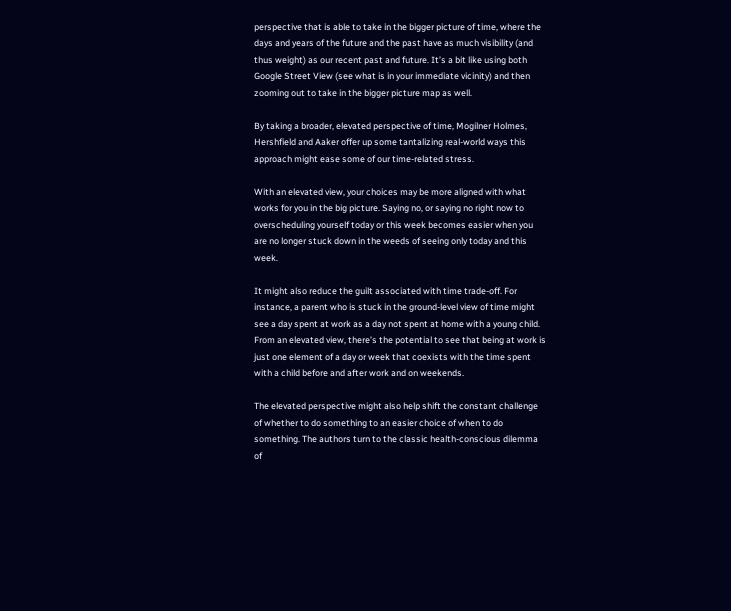perspective that is able to take in the bigger picture of time, where the days and years of the future and the past have as much visibility (and thus weight) as our recent past and future. It’s a bit like using both Google Street View (see what is in your immediate vicinity) and then zooming out to take in the bigger picture map as well.

By taking a broader, elevated perspective of time, Mogilner Holmes, Hershfield and Aaker offer up some tantalizing real-world ways this approach might ease some of our time-related stress.

With an elevated view, your choices may be more aligned with what works for you in the big picture. Saying no, or saying no right now to overscheduling yourself today or this week becomes easier when you are no longer stuck down in the weeds of seeing only today and this week.

It might also reduce the guilt associated with time trade-off. For instance, a parent who is stuck in the ground-level view of time might see a day spent at work as a day not spent at home with a young child. From an elevated view, there’s the potential to see that being at work is just one element of a day or week that coexists with the time spent with a child before and after work and on weekends.

The elevated perspective might also help shift the constant challenge of whether to do something to an easier choice of when to do something. The authors turn to the classic health-conscious dilemma of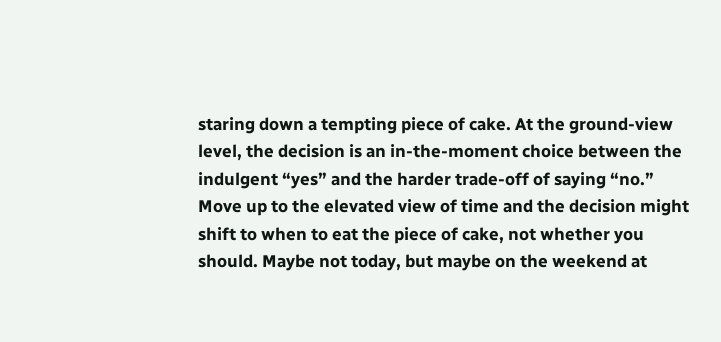staring down a tempting piece of cake. At the ground-view level, the decision is an in-the-moment choice between the indulgent “yes” and the harder trade-off of saying “no.” Move up to the elevated view of time and the decision might shift to when to eat the piece of cake, not whether you should. Maybe not today, but maybe on the weekend at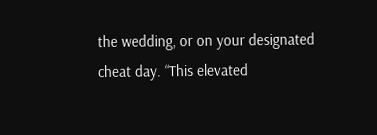the wedding, or on your designated cheat day. “This elevated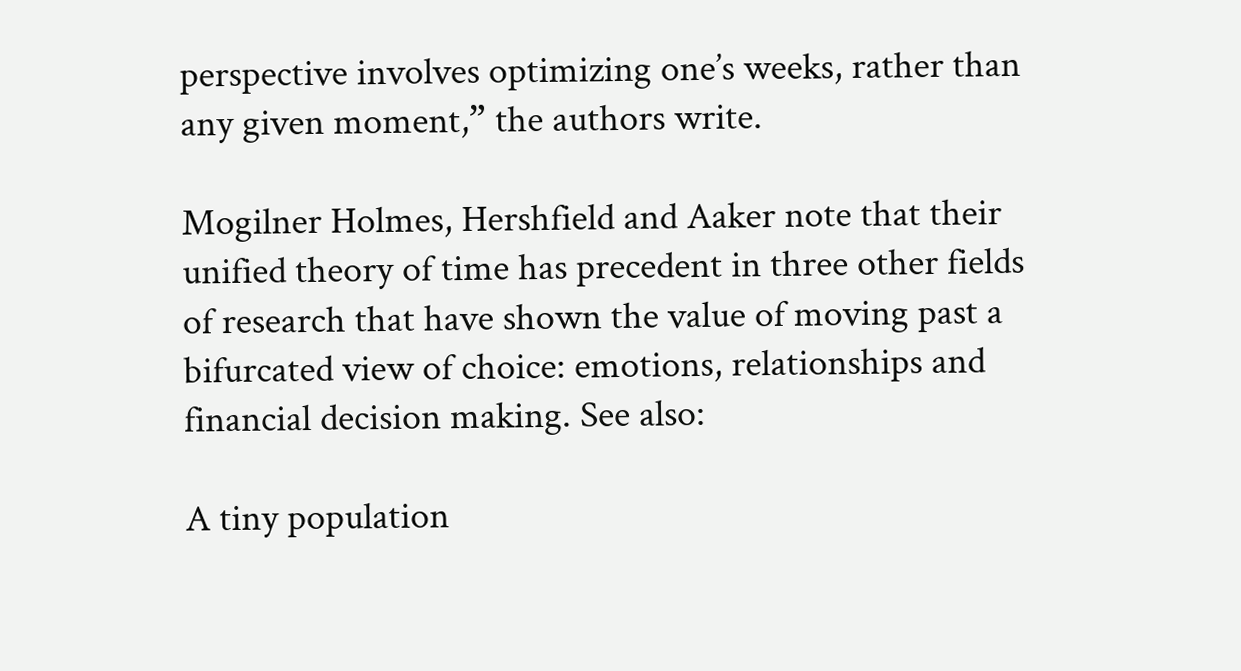perspective involves optimizing one’s weeks, rather than any given moment,” the authors write.

Mogilner Holmes, Hershfield and Aaker note that their unified theory of time has precedent in three other fields of research that have shown the value of moving past a bifurcated view of choice: emotions, relationships and financial decision making. See also:

A tiny population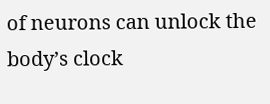of neurons can unlock the body’s clock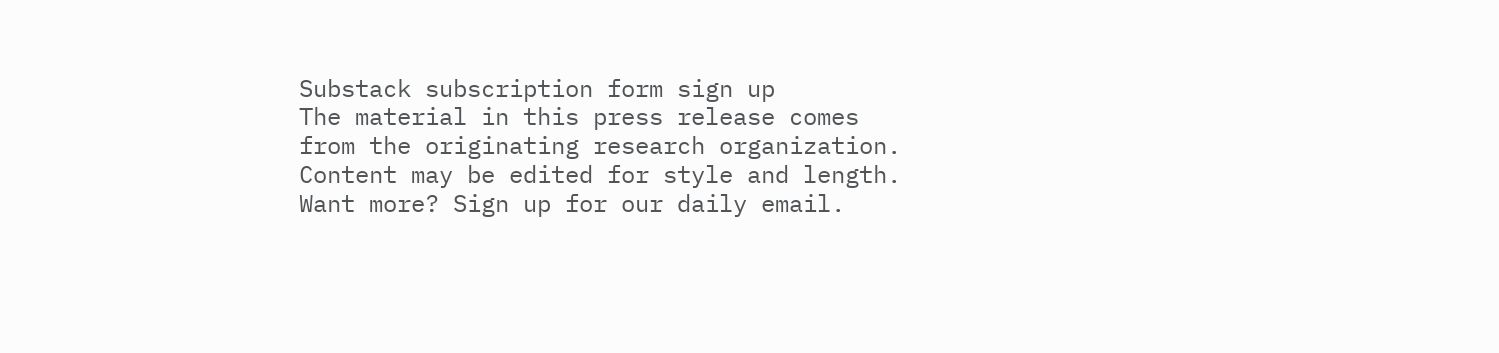Substack subscription form sign up
The material in this press release comes from the originating research organization. Content may be edited for style and length. Want more? Sign up for our daily email.